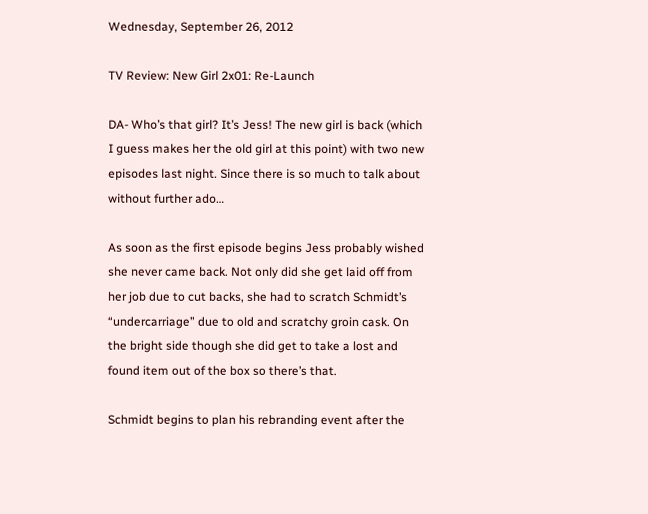Wednesday, September 26, 2012

TV Review: New Girl 2x01: Re-Launch

DA- Who’s that girl? It’s Jess! The new girl is back (which I guess makes her the old girl at this point) with two new episodes last night. Since there is so much to talk about without further ado…

As soon as the first episode begins Jess probably wished she never came back. Not only did she get laid off from her job due to cut backs, she had to scratch Schmidt’s “undercarriage” due to old and scratchy groin cask. On the bright side though she did get to take a lost and found item out of the box so there’s that.

Schmidt begins to plan his rebranding event after the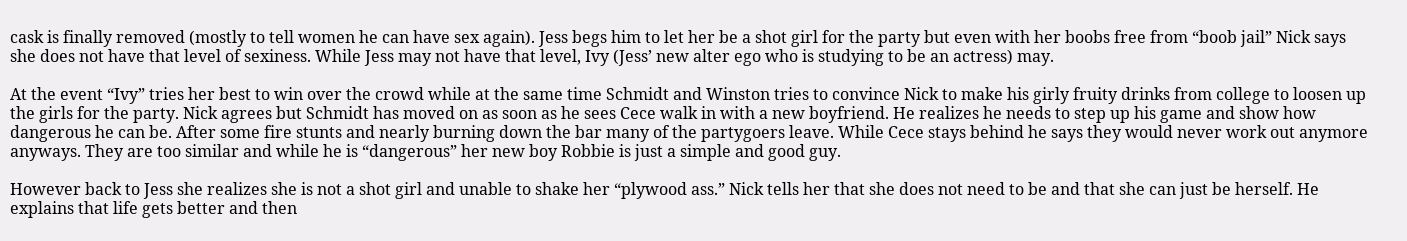cask is finally removed (mostly to tell women he can have sex again). Jess begs him to let her be a shot girl for the party but even with her boobs free from “boob jail” Nick says she does not have that level of sexiness. While Jess may not have that level, Ivy (Jess’ new alter ego who is studying to be an actress) may.

At the event “Ivy” tries her best to win over the crowd while at the same time Schmidt and Winston tries to convince Nick to make his girly fruity drinks from college to loosen up the girls for the party. Nick agrees but Schmidt has moved on as soon as he sees Cece walk in with a new boyfriend. He realizes he needs to step up his game and show how dangerous he can be. After some fire stunts and nearly burning down the bar many of the partygoers leave. While Cece stays behind he says they would never work out anymore anyways. They are too similar and while he is “dangerous” her new boy Robbie is just a simple and good guy.

However back to Jess she realizes she is not a shot girl and unable to shake her “plywood ass.” Nick tells her that she does not need to be and that she can just be herself. He explains that life gets better and then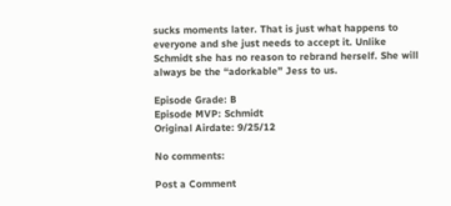sucks moments later. That is just what happens to everyone and she just needs to accept it. Unlike Schmidt she has no reason to rebrand herself. She will always be the “adorkable” Jess to us.

Episode Grade: B
Episode MVP: Schmidt
Original Airdate: 9/25/12

No comments:

Post a Comment